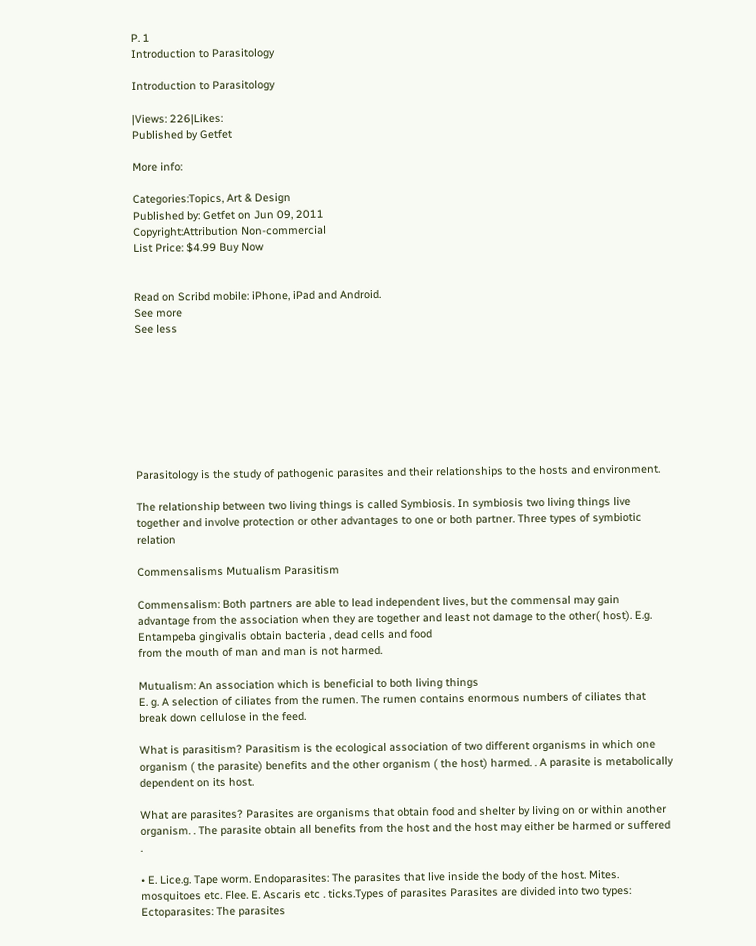P. 1
Introduction to Parasitology

Introduction to Parasitology

|Views: 226|Likes:
Published by Getfet

More info:

Categories:Topics, Art & Design
Published by: Getfet on Jun 09, 2011
Copyright:Attribution Non-commercial
List Price: $4.99 Buy Now


Read on Scribd mobile: iPhone, iPad and Android.
See more
See less








Parasitology is the study of pathogenic parasites and their relationships to the hosts and environment.

The relationship between two living things is called Symbiosis. In symbiosis two living things live together and involve protection or other advantages to one or both partner. Three types of symbiotic relation

Commensalisms Mutualism Parasitism

Commensalism: Both partners are able to lead independent lives, but the commensal may gain advantage from the association when they are together and least not damage to the other( host). E.g. Entampeba gingivalis obtain bacteria , dead cells and food
from the mouth of man and man is not harmed.

Mutualism: An association which is beneficial to both living things
E. g. A selection of ciliates from the rumen. The rumen contains enormous numbers of ciliates that break down cellulose in the feed.

What is parasitism? Parasitism is the ecological association of two different organisms in which one organism ( the parasite) benefits and the other organism ( the host) harmed. . A parasite is metabolically dependent on its host.

What are parasites? Parasites are organisms that obtain food and shelter by living on or within another organism. . The parasite obtain all benefits from the host and the host may either be harmed or suffered .

• E. Lice.g. Tape worm. Endoparasites: The parasites that live inside the body of the host. Mites. mosquitoes etc. Flee. E. Ascaris etc . ticks.Types of parasites Parasites are divided into two types: Ectoparasites: The parasites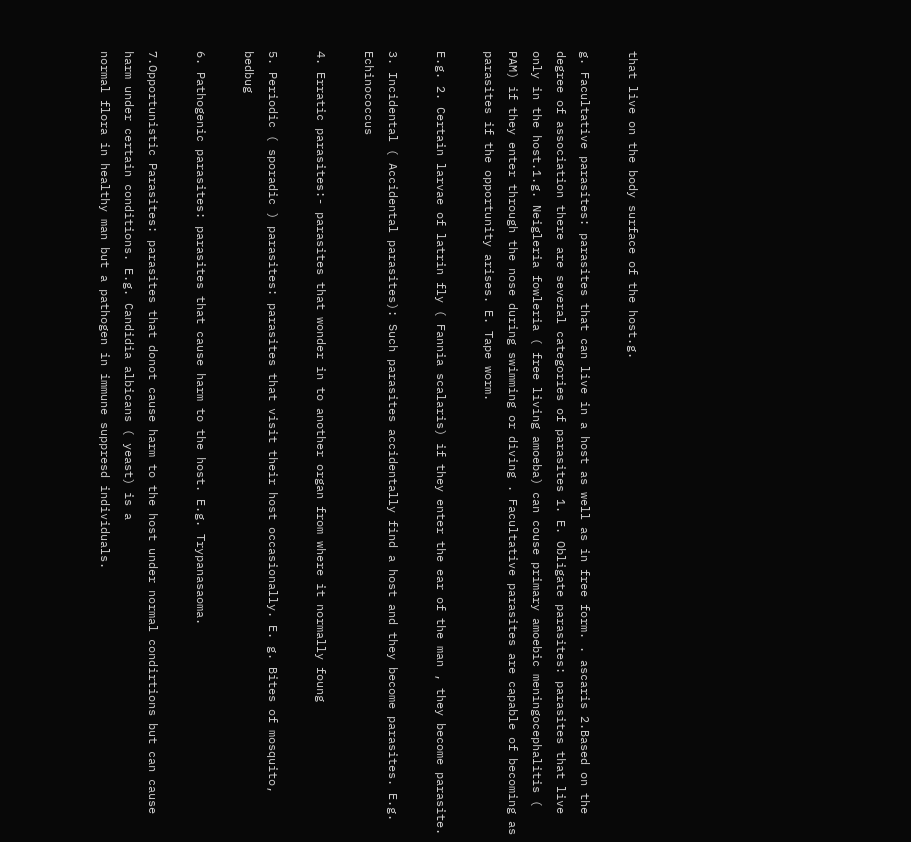that live on the body surface of the host.g.

g. Facultative parasites: parasites that can live in a host as well as in free form. . ascaris 2.Based on the degree of association there are several categories of parasites 1. E. Obligate parasites: parasites that live only in the host.1.g. Neigleria fowleria ( free living amoeba) can couse primary amoebic meningocephalitis ( PAM) if they enter through the nose during swimming or diving . Facultative parasites are capable of becoming as parasites if the opportunity arises. E. Tape worm.

E.g. 2. Certain larvae of latrin fly ( Fannia scalaris) if they enter the ear of the man , they become parasite.

3. Incidental ( Accidental parasites): Such parasites accidentally find a host and they become parasites. E.g. Echinococcus

4. Erratic parasites:- parasites that wonder in to another organ from where it normally foung

5. Periodic ( sporadic ) parasites: parasites that visit their host occasionally. E. g. Bites of mosquito, bedbug

6. Pathogenic parasites: parasites that cause harm to the host. E.g. Trypanasaoma.

7.Opportunistic Parasites: parasites that donot cause harm to the host under normal condirtions but can cause harm under certain conditions. E.g. Candidia albicans ( yeast) is a
normal flora in healthy man but a pathogen in immune suppresd individuals.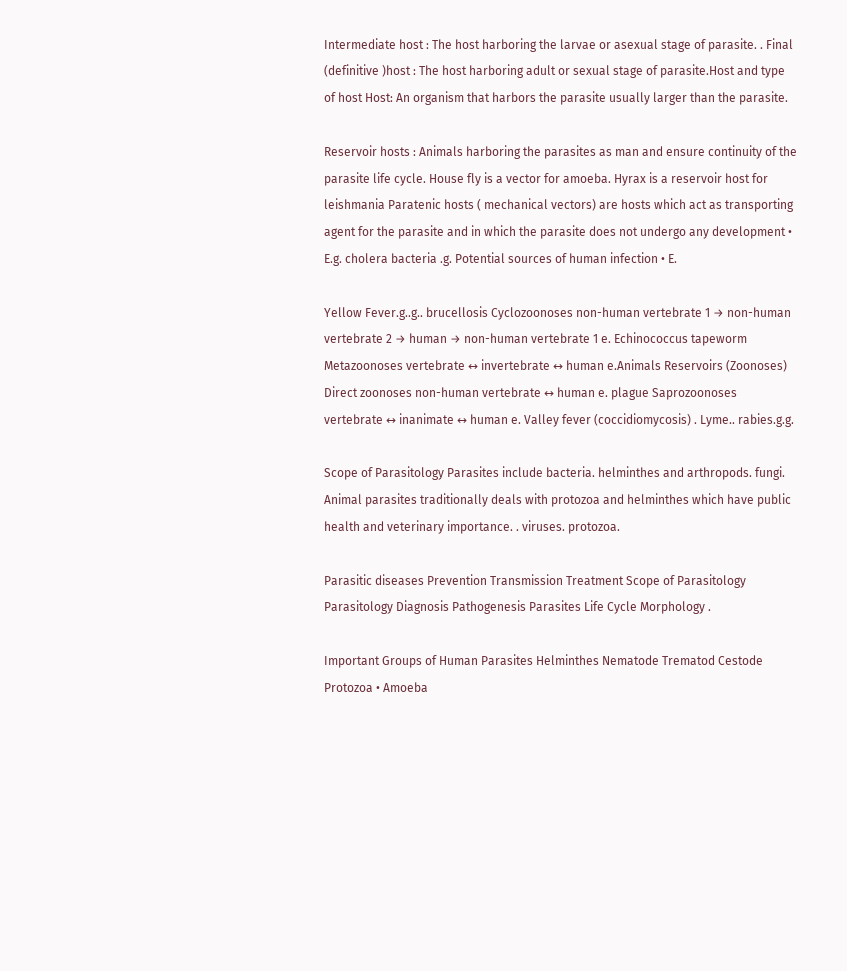Intermediate host : The host harboring the larvae or asexual stage of parasite. . Final (definitive )host : The host harboring adult or sexual stage of parasite.Host and type of host Host: An organism that harbors the parasite usually larger than the parasite.

Reservoir hosts : Animals harboring the parasites as man and ensure continuity of the parasite life cycle. House fly is a vector for amoeba. Hyrax is a reservoir host for leishmania Paratenic hosts ( mechanical vectors) are hosts which act as transporting agent for the parasite and in which the parasite does not undergo any development • E.g. cholera bacteria .g. Potential sources of human infection • E.

Yellow Fever.g..g.. brucellosis Cyclozoonoses non-human vertebrate 1 → non-human vertebrate 2 → human → non-human vertebrate 1 e. Echinococcus tapeworm Metazoonoses vertebrate ↔ invertebrate ↔ human e.Animals Reservoirs (Zoonoses) Direct zoonoses non-human vertebrate ↔ human e. plague Saprozoonoses vertebrate ↔ inanimate ↔ human e. Valley fever (coccidiomycosis) . Lyme.. rabies.g.g.

Scope of Parasitology Parasites include bacteria. helminthes and arthropods. fungi. Animal parasites traditionally deals with protozoa and helminthes which have public health and veterinary importance. . viruses. protozoa.

Parasitic diseases Prevention Transmission Treatment Scope of Parasitology Parasitology Diagnosis Pathogenesis Parasites Life Cycle Morphology .

Important Groups of Human Parasites Helminthes Nematode Trematod Cestode Protozoa • Amoeba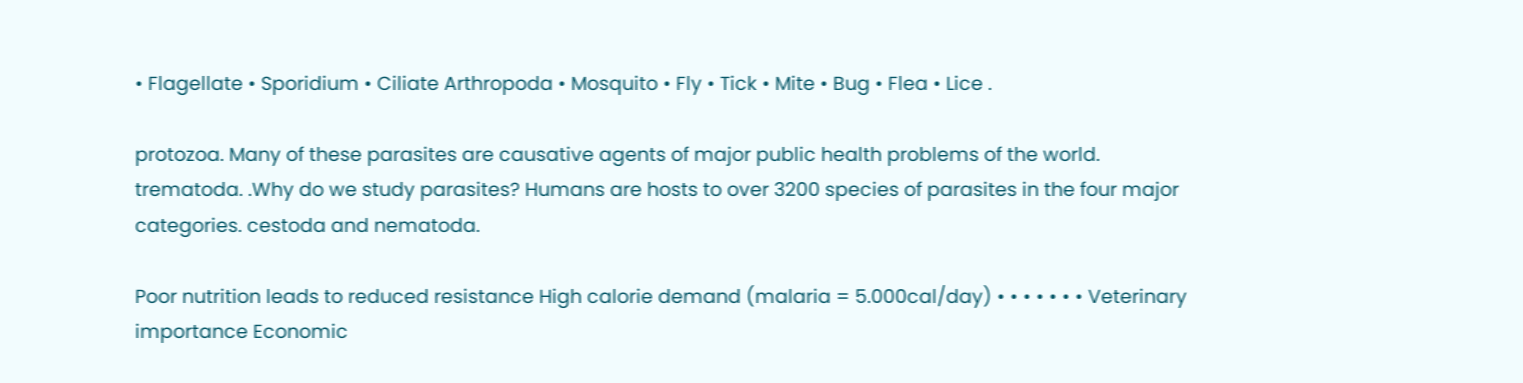• Flagellate • Sporidium • Ciliate Arthropoda • Mosquito • Fly • Tick • Mite • Bug • Flea • Lice .

protozoa. Many of these parasites are causative agents of major public health problems of the world. trematoda. .Why do we study parasites? Humans are hosts to over 3200 species of parasites in the four major categories. cestoda and nematoda.

Poor nutrition leads to reduced resistance High calorie demand (malaria = 5.000cal/day) • • • • • • • Veterinary importance Economic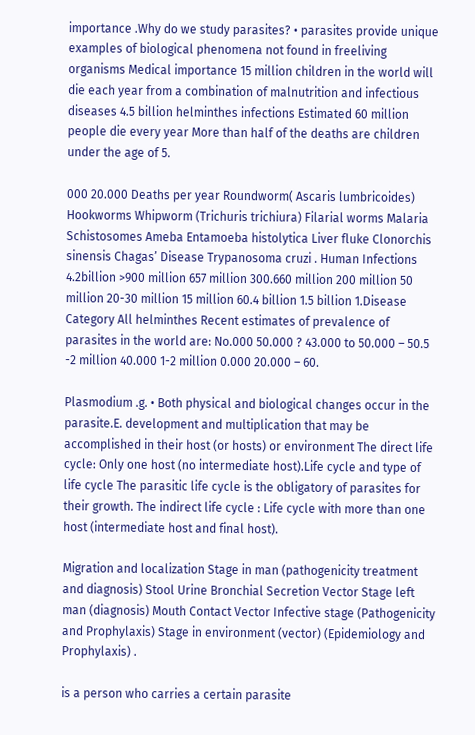importance .Why do we study parasites? • parasites provide unique examples of biological phenomena not found in freeliving organisms Medical importance 15 million children in the world will die each year from a combination of malnutrition and infectious diseases 4.5 billion helminthes infections Estimated 60 million people die every year More than half of the deaths are children under the age of 5.

000 20.000 Deaths per year Roundworm( Ascaris lumbricoides) Hookworms Whipworm (Trichuris trichiura) Filarial worms Malaria Schistosomes Ameba Entamoeba histolytica Liver fluke Clonorchis sinensis Chagas’ Disease Trypanosoma cruzi . Human Infections 4.2billion >900 million 657 million 300.660 million 200 million 50 million 20-30 million 15 million 60.4 billion 1.5 billion 1.Disease Category All helminthes Recent estimates of prevalence of parasites in the world are: No.000 50.000 ? 43.000 to 50.000 – 50.5 -2 million 40.000 1-2 million 0.000 20.000 – 60.

Plasmodium .g. • Both physical and biological changes occur in the parasite.E. development and multiplication that may be accomplished in their host (or hosts) or environment The direct life cycle: Only one host (no intermediate host).Life cycle and type of life cycle The parasitic life cycle is the obligatory of parasites for their growth. The indirect life cycle : Life cycle with more than one host (intermediate host and final host).

Migration and localization Stage in man (pathogenicity treatment and diagnosis) Stool Urine Bronchial Secretion Vector Stage left man (diagnosis) Mouth Contact Vector Infective stage (Pathogenicity and Prophylaxis) Stage in environment (vector) (Epidemiology and Prophylaxis) .

is a person who carries a certain parasite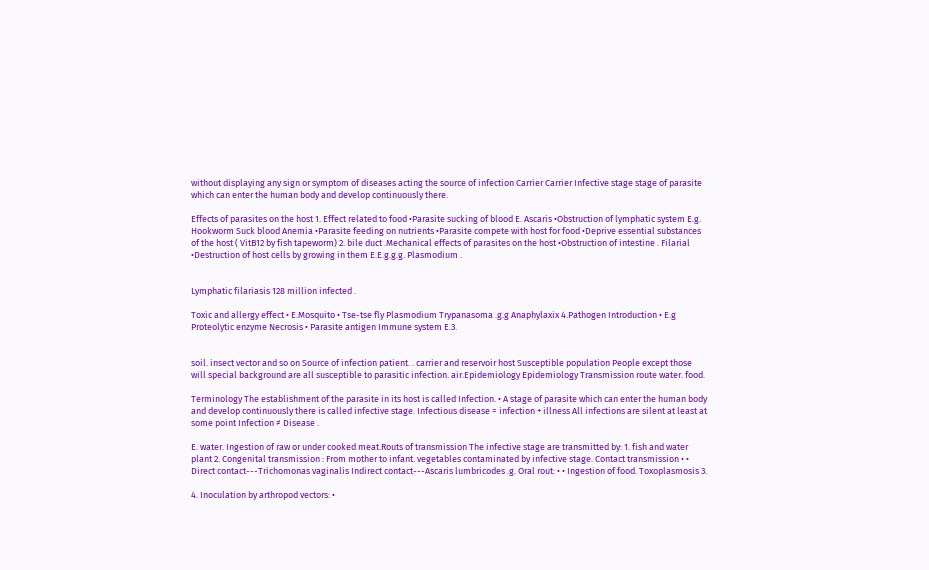without displaying any sign or symptom of diseases acting the source of infection Carrier Carrier Infective stage stage of parasite which can enter the human body and develop continuously there.

Effects of parasites on the host 1. Effect related to food •Parasite sucking of blood E. Ascaris •Obstruction of lymphatic system E.g. Hookworm Suck blood Anemia •Parasite feeding on nutrients •Parasite compete with host for food •Deprive essential substances of the host ( VitB12 by fish tapeworm) 2. bile duct .Mechanical effects of parasites on the host •Obstruction of intestine . Filarial •Destruction of host cells by growing in them E.E.g.g.g. Plasmodium .


Lymphatic filariasis 128 million infected .

Toxic and allergy effect • E.Mosquito • Tse-tse fly Plasmodium Trypanasoma .g.g Anaphylaxix 4.Pathogen Introduction • E.g Proteolytic enzyme Necrosis • Parasite antigen Immune system E.3.


soil. insect vector and so on Source of infection patient. . carrier and reservoir host Susceptible population People except those will special background are all susceptible to parasitic infection. air.Epidemiology Epidemiology Transmission route water. food.

Terminology The establishment of the parasite in its host is called Infection. • A stage of parasite which can enter the human body and develop continuously there is called infective stage. Infectious disease = infection + illness All infections are silent at least at some point Infection ≠ Disease .

E. water. Ingestion of raw or under cooked meat.Routs of transmission The infective stage are transmitted by: 1. fish and water plant 2. Congenital transmission : From mother to infant. vegetables contaminated by infective stage. Contact transmission • • Direct contact---Trichomonas vaginalis Indirect contact---Ascaris lumbricodes .g. Oral rout: • • Ingestion of food. Toxoplasmosis 3.

4. Inoculation by arthropod vectors: •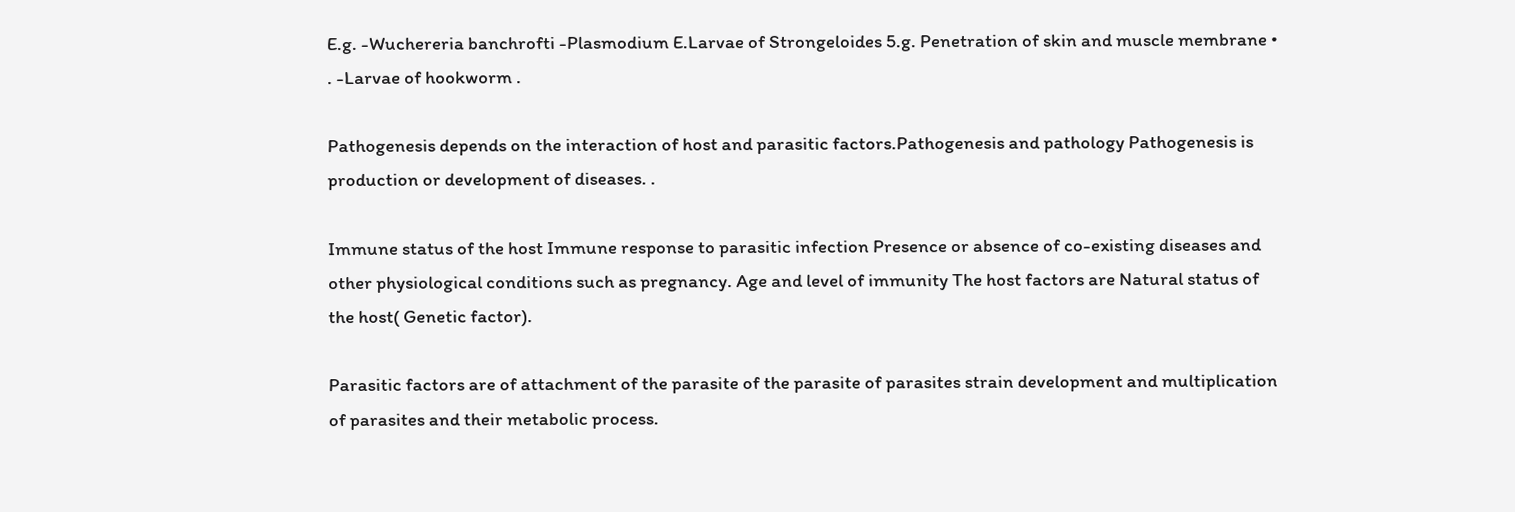E.g. -Wuchereria banchrofti -Plasmodium E.Larvae of Strongeloides 5.g. Penetration of skin and muscle membrane • . -Larvae of hookworm .

Pathogenesis depends on the interaction of host and parasitic factors.Pathogenesis and pathology Pathogenesis is production or development of diseases. .

Immune status of the host Immune response to parasitic infection Presence or absence of co-existing diseases and other physiological conditions such as pregnancy. Age and level of immunity The host factors are Natural status of the host( Genetic factor).

Parasitic factors are of attachment of the parasite of the parasite of parasites strain development and multiplication of parasites and their metabolic process.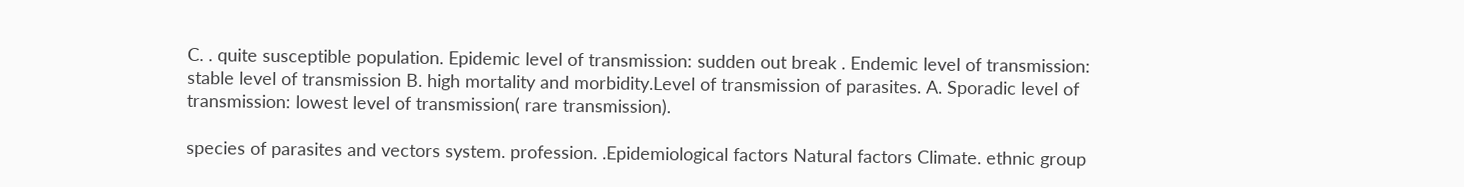C. . quite susceptible population. Epidemic level of transmission: sudden out break . Endemic level of transmission: stable level of transmission B. high mortality and morbidity.Level of transmission of parasites. A. Sporadic level of transmission: lowest level of transmission( rare transmission).

species of parasites and vectors system. profession. .Epidemiological factors Natural factors Climate. ethnic group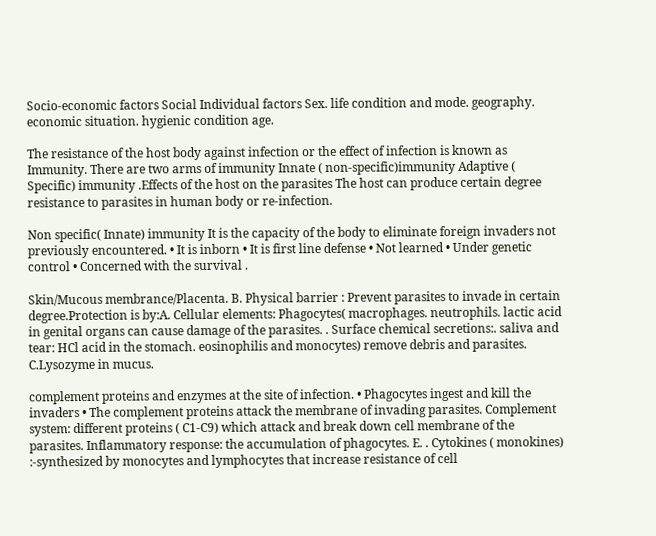Socio-economic factors Social Individual factors Sex. life condition and mode. geography. economic situation. hygienic condition age.

The resistance of the host body against infection or the effect of infection is known as Immunity. There are two arms of immunity Innate ( non-specific)immunity Adaptive ( Specific) immunity .Effects of the host on the parasites The host can produce certain degree resistance to parasites in human body or re-infection.

Non specific( Innate) immunity It is the capacity of the body to eliminate foreign invaders not previously encountered. • It is inborn • It is first line defense • Not learned • Under genetic control • Concerned with the survival .

Skin/Mucous membrance/Placenta. B. Physical barrier : Prevent parasites to invade in certain degree.Protection is by:A. Cellular elements: Phagocytes( macrophages. neutrophils. lactic acid in genital organs can cause damage of the parasites. . Surface chemical secretions:. saliva and tear: HCl acid in the stomach. eosinophilis and monocytes) remove debris and parasites. C.Lysozyme in mucus.

complement proteins and enzymes at the site of infection. • Phagocytes ingest and kill the invaders • The complement proteins attack the membrane of invading parasites. Complement system: different proteins ( C1-C9) which attack and break down cell membrane of the parasites. Inflammatory response: the accumulation of phagocytes. E. . Cytokines ( monokines) :-synthesized by monocytes and lymphocytes that increase resistance of cell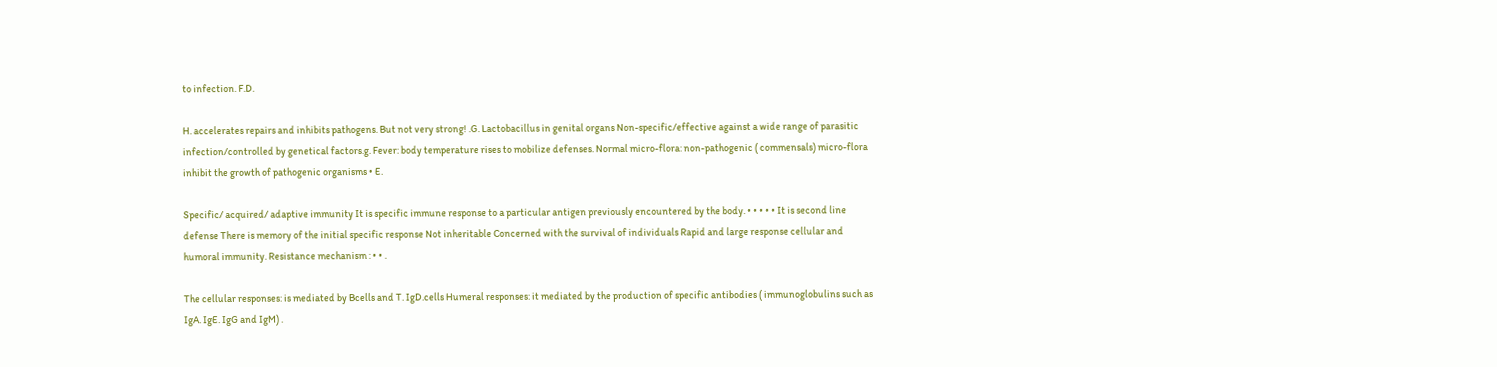to infection. F.D.

H. accelerates repairs and inhibits pathogens. But not very strong! .G. Lactobacillus in genital organs Non-specific/effective against a wide range of parasitic infection/controlled by genetical factors.g. Fever: body temperature rises to mobilize defenses. Normal micro-flora: non-pathogenic ( commensals) micro-flora inhibit the growth of pathogenic organisms • E.

Specific/ acquired/ adaptive immunity It is specific immune response to a particular antigen previously encountered by the body. • • • • • It is second line defense There is memory of the initial specific response Not inheritable Concerned with the survival of individuals Rapid and large response cellular and humoral immunity. Resistance mechanism : • • .

The cellular responses: is mediated by Bcells and T. IgD.cells Humeral responses: it mediated by the production of specific antibodies ( immunoglobulins such as IgA. IgE. IgG and IgM) .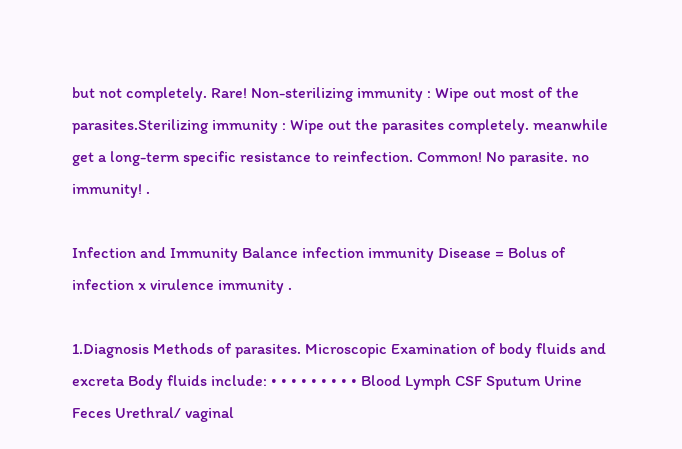but not completely. Rare! Non-sterilizing immunity : Wipe out most of the parasites.Sterilizing immunity : Wipe out the parasites completely. meanwhile get a long-term specific resistance to reinfection. Common! No parasite. no immunity! .

Infection and Immunity Balance infection immunity Disease = Bolus of infection x virulence immunity .

1.Diagnosis Methods of parasites. Microscopic Examination of body fluids and excreta Body fluids include: • • • • • • • • • Blood Lymph CSF Sputum Urine Feces Urethral/ vaginal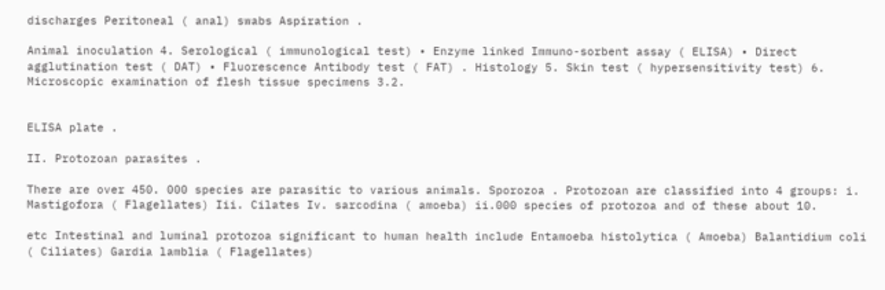discharges Peritoneal ( anal) swabs Aspiration .

Animal inoculation 4. Serological ( immunological test) • Enzyme linked Immuno-sorbent assay ( ELISA) • Direct agglutination test ( DAT) • Fluorescence Antibody test ( FAT) . Histology 5. Skin test ( hypersensitivity test) 6. Microscopic examination of flesh tissue specimens 3.2.


ELISA plate .

II. Protozoan parasites .

There are over 450. 000 species are parasitic to various animals. Sporozoa . Protozoan are classified into 4 groups: i. Mastigofora ( Flagellates) Iii. Cilates Iv. sarcodina ( amoeba) ii.000 species of protozoa and of these about 10.

etc Intestinal and luminal protozoa significant to human health include Entamoeba histolytica ( Amoeba) Balantidium coli ( Ciliates) Gardia lamblia ( Flagellates)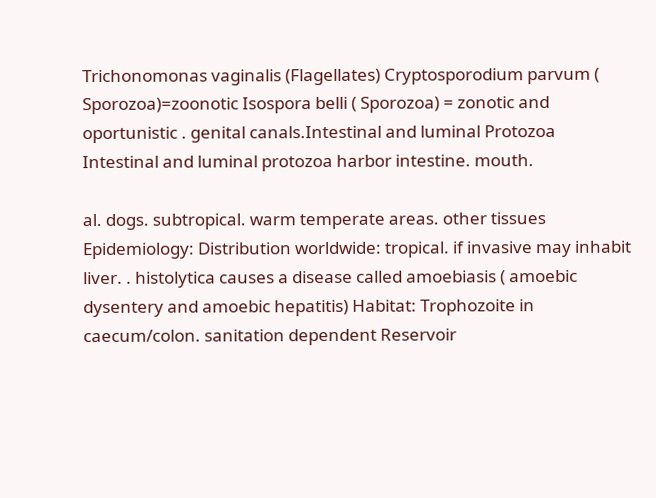Trichonomonas vaginalis (Flagellates) Cryptosporodium parvum ( Sporozoa)=zoonotic Isospora belli ( Sporozoa) = zonotic and oportunistic . genital canals.Intestinal and luminal Protozoa Intestinal and luminal protozoa harbor intestine. mouth.

al. dogs. subtropical. warm temperate areas. other tissues Epidemiology: Distribution worldwide: tropical. if invasive may inhabit liver. . histolytica causes a disease called amoebiasis ( amoebic dysentery and amoebic hepatitis) Habitat: Trophozoite in caecum/colon. sanitation dependent Reservoir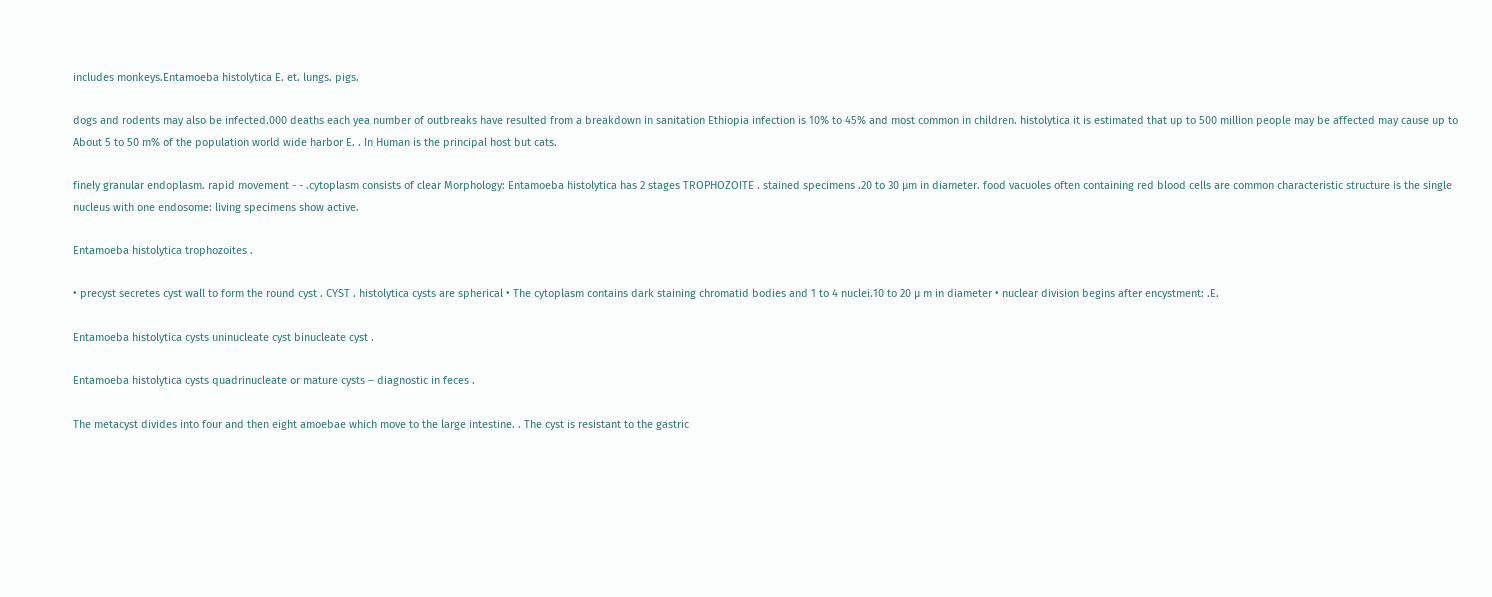includes monkeys.Entamoeba histolytica E. et. lungs. pigs.

dogs and rodents may also be infected.000 deaths each yea number of outbreaks have resulted from a breakdown in sanitation Ethiopia infection is 10% to 45% and most common in children. histolytica it is estimated that up to 500 million people may be affected may cause up to About 5 to 50 m% of the population world wide harbor E. . In Human is the principal host but cats.

finely granular endoplasm. rapid movement - - .cytoplasm consists of clear Morphology: Entamoeba histolytica has 2 stages TROPHOZOITE . stained specimens .20 to 30 µm in diameter. food vacuoles often containing red blood cells are common characteristic structure is the single nucleus with one endosome: living specimens show active.

Entamoeba histolytica trophozoites .

• precyst secretes cyst wall to form the round cyst . CYST . histolytica cysts are spherical • The cytoplasm contains dark staining chromatid bodies and 1 to 4 nuclei.10 to 20 µ m in diameter • nuclear division begins after encystment: .E.

Entamoeba histolytica cysts uninucleate cyst binucleate cyst .

Entamoeba histolytica cysts quadrinucleate or mature cysts – diagnostic in feces .

The metacyst divides into four and then eight amoebae which move to the large intestine. . The cyst is resistant to the gastric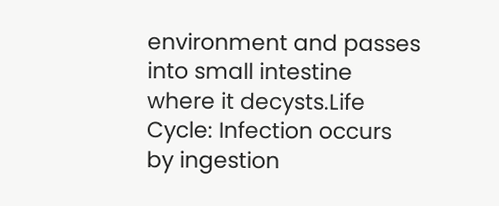environment and passes into small intestine where it decysts.Life Cycle: Infection occurs by ingestion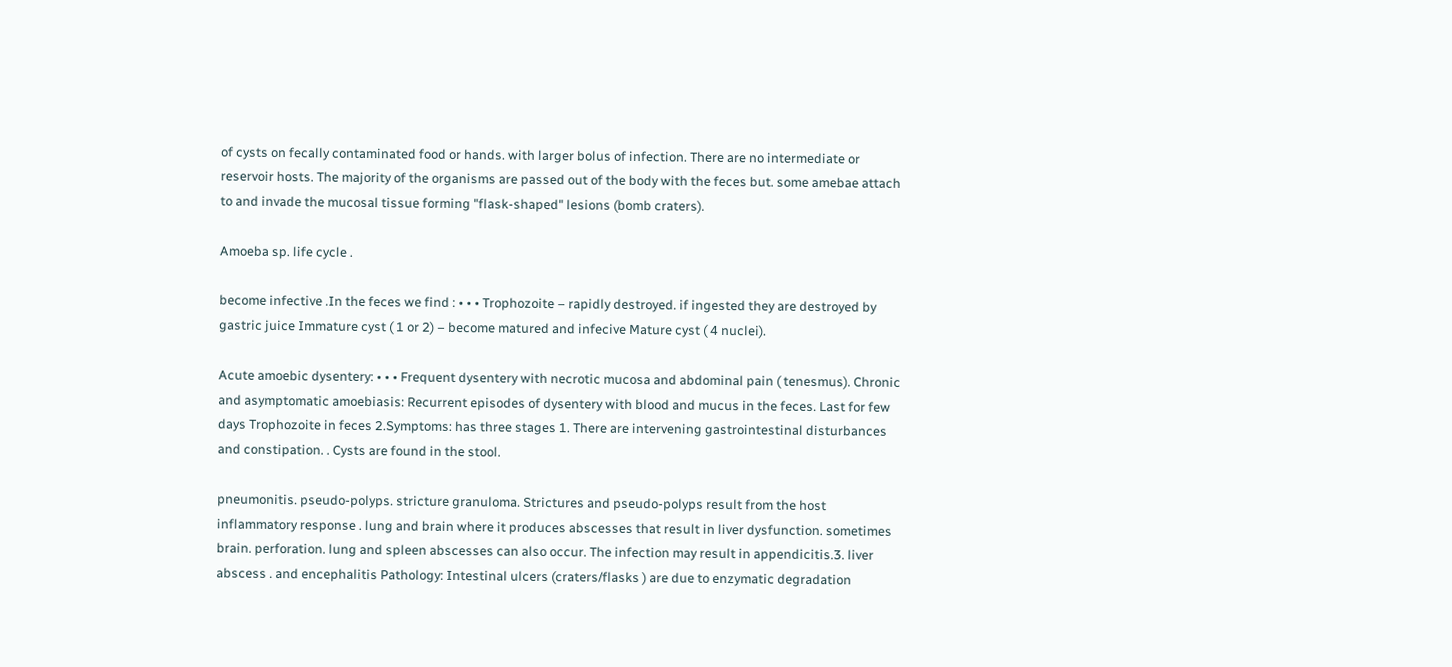of cysts on fecally contaminated food or hands. with larger bolus of infection. There are no intermediate or reservoir hosts. The majority of the organisms are passed out of the body with the feces but. some amebae attach to and invade the mucosal tissue forming "flask-shaped" lesions (bomb craters).

Amoeba sp. life cycle .

become infective .In the feces we find : • • • Trophozoite – rapidly destroyed. if ingested they are destroyed by gastric juice Immature cyst ( 1 or 2) – become matured and infecive Mature cyst ( 4 nuclei).

Acute amoebic dysentery: • • • Frequent dysentery with necrotic mucosa and abdominal pain ( tenesmus). Chronic and asymptomatic amoebiasis: Recurrent episodes of dysentery with blood and mucus in the feces. Last for few days Trophozoite in feces 2.Symptoms: has three stages 1. There are intervening gastrointestinal disturbances and constipation. . Cysts are found in the stool.

pneumonitis. pseudo-polyps. stricture granuloma. Strictures and pseudo-polyps result from the host inflammatory response . lung and brain where it produces abscesses that result in liver dysfunction. sometimes brain. perforation. lung and spleen abscesses can also occur. The infection may result in appendicitis.3. liver abscess . and encephalitis Pathology: Intestinal ulcers (craters/flasks ) are due to enzymatic degradation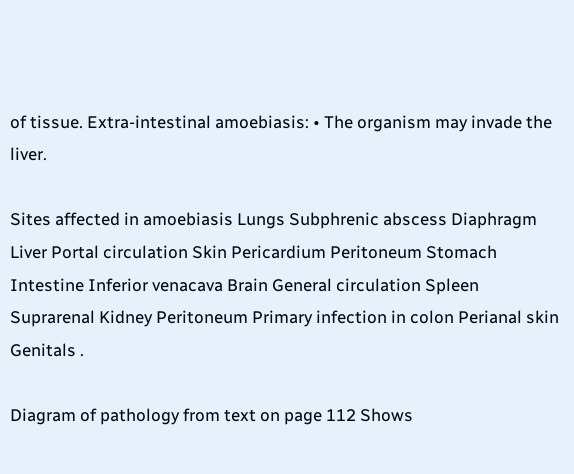of tissue. Extra-intestinal amoebiasis: • The organism may invade the liver.

Sites affected in amoebiasis Lungs Subphrenic abscess Diaphragm Liver Portal circulation Skin Pericardium Peritoneum Stomach Intestine Inferior venacava Brain General circulation Spleen Suprarenal Kidney Peritoneum Primary infection in colon Perianal skin Genitals .

Diagram of pathology from text on page 112 Shows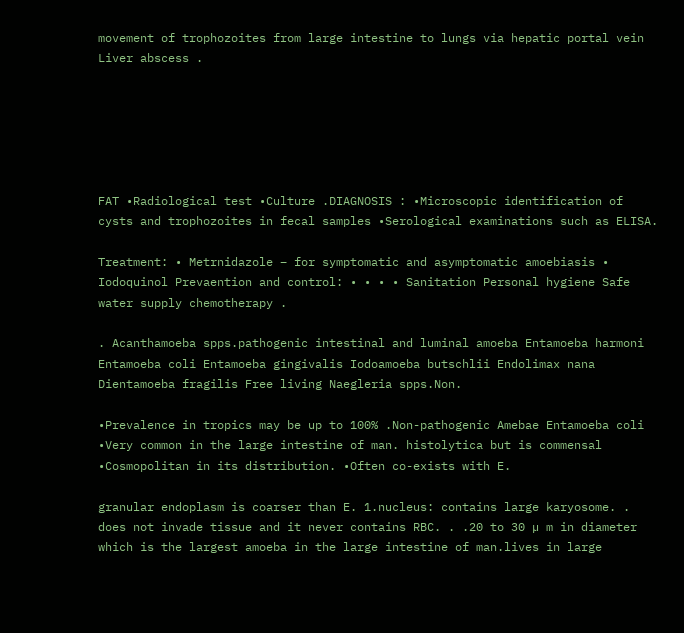movement of trophozoites from large intestine to lungs via hepatic portal vein Liver abscess .






FAT •Radiological test •Culture .DIAGNOSIS : •Microscopic identification of cysts and trophozoites in fecal samples •Serological examinations such as ELISA.

Treatment: • Metrnidazole – for symptomatic and asymptomatic amoebiasis • Iodoquinol Prevaention and control: • • • • Sanitation Personal hygiene Safe water supply chemotherapy .

. Acanthamoeba spps.pathogenic intestinal and luminal amoeba Entamoeba harmoni Entamoeba coli Entamoeba gingivalis Iodoamoeba butschlii Endolimax nana Dientamoeba fragilis Free living Naegleria spps.Non.

•Prevalence in tropics may be up to 100% .Non-pathogenic Amebae Entamoeba coli •Very common in the large intestine of man. histolytica but is commensal •Cosmopolitan in its distribution. •Often co-exists with E.

granular endoplasm is coarser than E. 1.nucleus: contains large karyosome. . does not invade tissue and it never contains RBC. . .20 to 30 µ m in diameter which is the largest amoeba in the large intestine of man.lives in large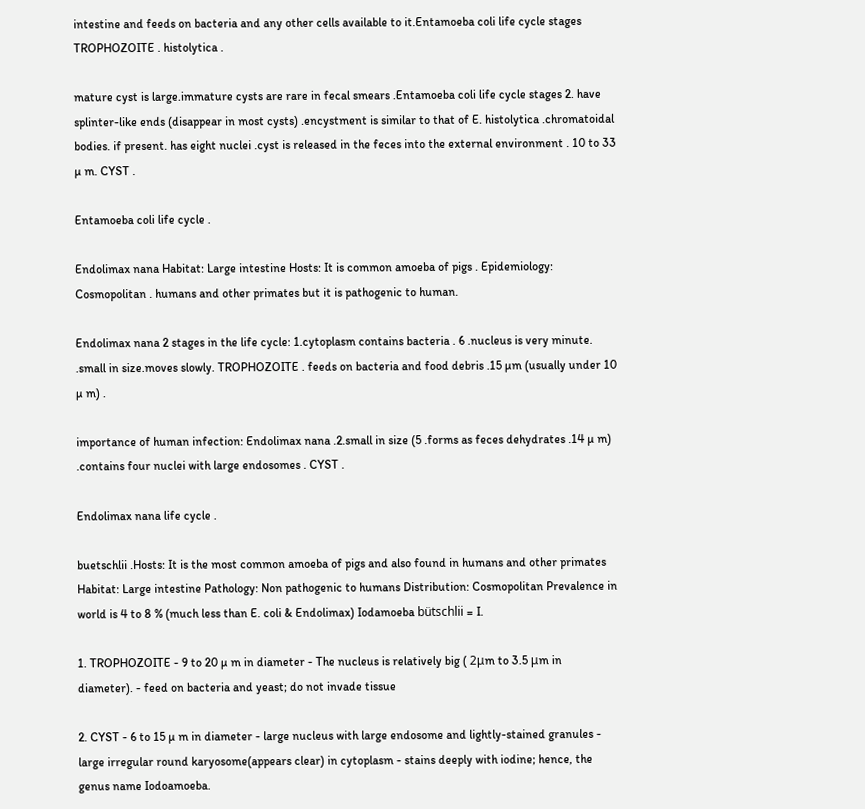intestine and feeds on bacteria and any other cells available to it.Entamoeba coli life cycle stages TROPHOZOITE . histolytica .

mature cyst is large.immature cysts are rare in fecal smears .Entamoeba coli life cycle stages 2. have splinter-like ends (disappear in most cysts) .encystment is similar to that of E. histolytica .chromatoidal bodies. if present. has eight nuclei .cyst is released in the feces into the external environment . 10 to 33 µ m. CYST .

Entamoeba coli life cycle .

Endolimax nana Habitat: Large intestine Hosts: It is common amoeba of pigs . Epidemiology: Cosmopolitan . humans and other primates but it is pathogenic to human.

Endolimax nana 2 stages in the life cycle: 1.cytoplasm contains bacteria . 6 .nucleus is very minute. .small in size.moves slowly. TROPHOZOITE . feeds on bacteria and food debris .15 µm (usually under 10 µ m) .

importance of human infection: Endolimax nana .2.small in size (5 .forms as feces dehydrates .14 µ m) .contains four nuclei with large endosomes . CYST .

Endolimax nana life cycle .

buetschlii .Hosts: It is the most common amoeba of pigs and also found in humans and other primates Habitat: Large intestine Pathology: Non pathogenic to humans Distribution: Cosmopolitan Prevalence in world is 4 to 8 % (much less than E. coli & Endolimax) Iodamoeba bütschlii = I.

1. TROPHOZOITE - 9 to 20 µ m in diameter - The nucleus is relatively big ( 2μm to 3.5 μm in diameter). - feed on bacteria and yeast; do not invade tissue

2. CYST - 6 to 15 µ m in diameter - large nucleus with large endosome and lightly-stained granules - large irregular round karyosome(appears clear) in cytoplasm - stains deeply with iodine; hence, the genus name Iodoamoeba.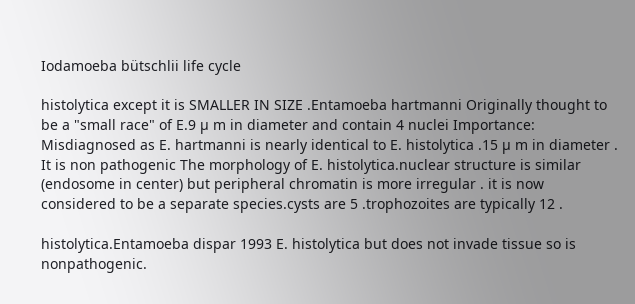Iodamoeba bütschlii life cycle

histolytica except it is SMALLER IN SIZE .Entamoeba hartmanni Originally thought to be a "small race" of E.9 µ m in diameter and contain 4 nuclei Importance: Misdiagnosed as E. hartmanni is nearly identical to E. histolytica .15 µ m in diameter . It is non pathogenic The morphology of E. histolytica.nuclear structure is similar (endosome in center) but peripheral chromatin is more irregular . it is now considered to be a separate species.cysts are 5 .trophozoites are typically 12 .

histolytica.Entamoeba dispar 1993 E. histolytica but does not invade tissue so is nonpathogenic.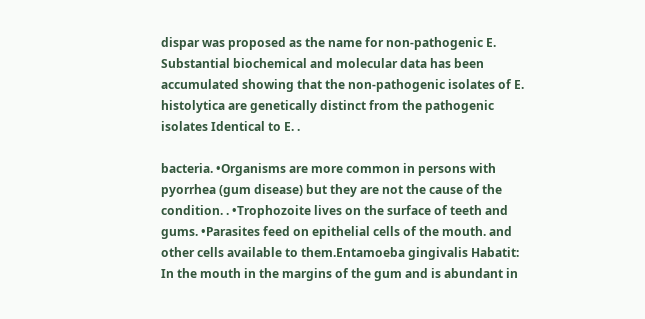dispar was proposed as the name for non-pathogenic E. Substantial biochemical and molecular data has been accumulated showing that the non-pathogenic isolates of E. histolytica are genetically distinct from the pathogenic isolates Identical to E. .

bacteria. •Organisms are more common in persons with pyorrhea (gum disease) but they are not the cause of the condition. . •Trophozoite lives on the surface of teeth and gums. •Parasites feed on epithelial cells of the mouth. and other cells available to them.Entamoeba gingivalis Habatit: In the mouth in the margins of the gum and is abundant in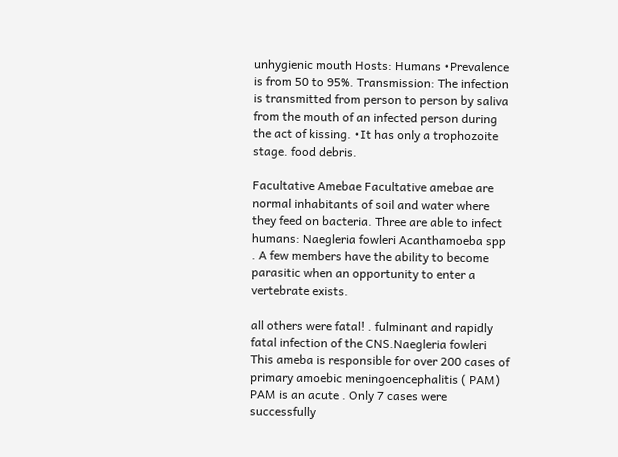unhygienic mouth Hosts: Humans •Prevalence is from 50 to 95%. Transmission: The infection is transmitted from person to person by saliva from the mouth of an infected person during the act of kissing. •It has only a trophozoite stage. food debris.

Facultative Amebae Facultative amebae are normal inhabitants of soil and water where they feed on bacteria. Three are able to infect humans: Naegleria fowleri Acanthamoeba spp . A few members have the ability to become parasitic when an opportunity to enter a vertebrate exists.

all others were fatal! . fulminant and rapidly fatal infection of the CNS.Naegleria fowleri This ameba is responsible for over 200 cases of primary amoebic meningoencephalitis ( PAM) PAM is an acute . Only 7 cases were successfully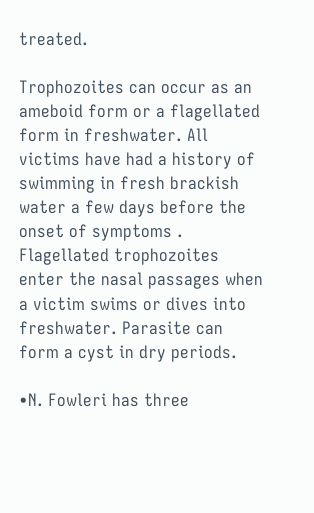treated.

Trophozoites can occur as an ameboid form or a flagellated form in freshwater. All victims have had a history of swimming in fresh brackish water a few days before the onset of symptoms . Flagellated trophozoites enter the nasal passages when a victim swims or dives into freshwater. Parasite can form a cyst in dry periods.

•N. Fowleri has three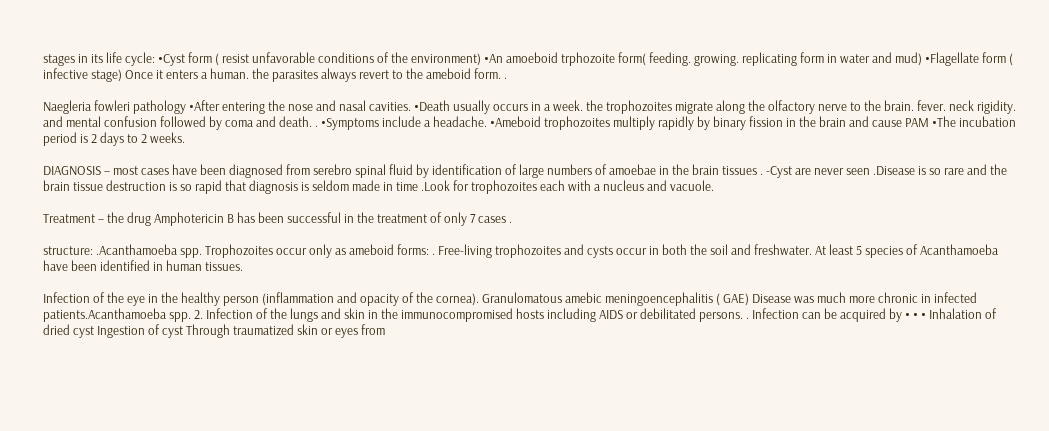stages in its life cycle: •Cyst form ( resist unfavorable conditions of the environment) •An amoeboid trphozoite form( feeding. growing. replicating form in water and mud) •Flagellate form ( infective stage) Once it enters a human. the parasites always revert to the ameboid form. .

Naegleria fowleri pathology •After entering the nose and nasal cavities. •Death usually occurs in a week. the trophozoites migrate along the olfactory nerve to the brain. fever. neck rigidity. and mental confusion followed by coma and death. . •Symptoms include a headache. •Ameboid trophozoites multiply rapidly by binary fission in the brain and cause PAM •The incubation period is 2 days to 2 weeks.

DIAGNOSIS – most cases have been diagnosed from serebro spinal fluid by identification of large numbers of amoebae in the brain tissues . -Cyst are never seen .Disease is so rare and the brain tissue destruction is so rapid that diagnosis is seldom made in time .Look for trophozoites each with a nucleus and vacuole.

Treatment – the drug Amphotericin B has been successful in the treatment of only 7 cases .

structure: .Acanthamoeba spp. Trophozoites occur only as ameboid forms: . Free-living trophozoites and cysts occur in both the soil and freshwater. At least 5 species of Acanthamoeba have been identified in human tissues.

Infection of the eye in the healthy person (inflammation and opacity of the cornea). Granulomatous amebic meningoencephalitis ( GAE) Disease was much more chronic in infected patients.Acanthamoeba spp. 2. Infection of the lungs and skin in the immunocompromised hosts including AIDS or debilitated persons. . Infection can be acquired by • • • Inhalation of dried cyst Ingestion of cyst Through traumatized skin or eyes from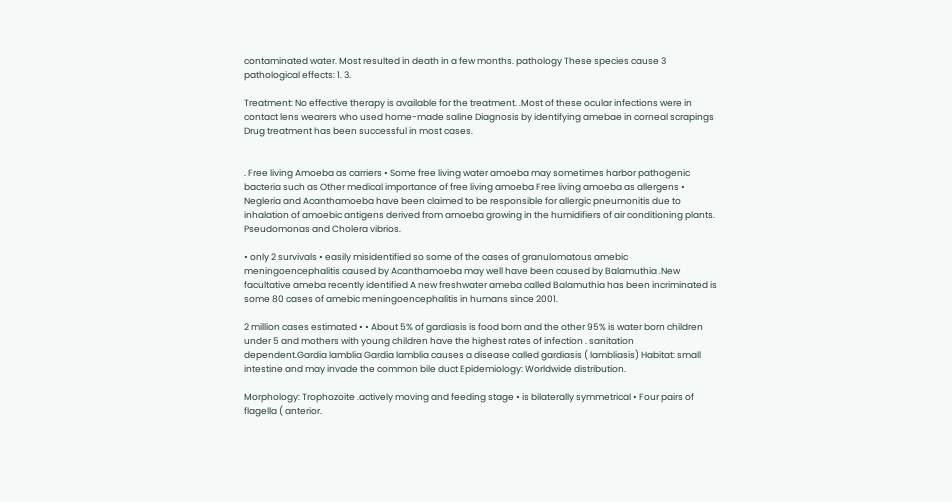contaminated water. Most resulted in death in a few months. pathology These species cause 3 pathological effects: 1. 3.

Treatment: No effective therapy is available for the treatment. .Most of these ocular infections were in contact lens wearers who used home-made saline Diagnosis by identifying amebae in corneal scrapings Drug treatment has been successful in most cases.


. Free living Amoeba as carriers • Some free living water amoeba may sometimes harbor pathogenic bacteria such as Other medical importance of free living amoeba Free living amoeba as allergens • Negleria and Acanthamoeba have been claimed to be responsible for allergic pneumonitis due to inhalation of amoebic antigens derived from amoeba growing in the humidifiers of air conditioning plants. Pseudomonas and Cholera vibrios.

• only 2 survivals • easily misidentified so some of the cases of granulomatous amebic meningoencephalitis caused by Acanthamoeba may well have been caused by Balamuthia .New facultative ameba recently identified A new freshwater ameba called Balamuthia has been incriminated is some 80 cases of amebic meningoencephalitis in humans since 2001.

2 million cases estimated • • About 5% of gardiasis is food born and the other 95% is water born children under 5 and mothers with young children have the highest rates of infection . sanitation dependent.Gardia lamblia Gardia lamblia causes a disease called gardiasis ( lambliasis) Habitat: small intestine and may invade the common bile duct Epidemiology: Worldwide distribution.

Morphology: Trophozoite .actively moving and feeding stage • is bilaterally symmetrical • Four pairs of flagella ( anterior.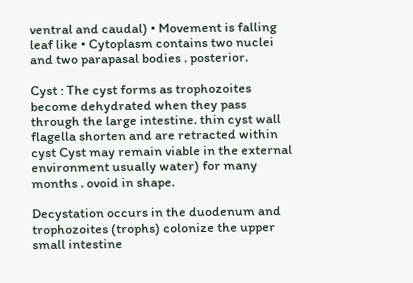ventral and caudal) • Movement is falling leaf like • Cytoplasm contains two nuclei and two parapasal bodies . posterior.

Cyst : The cyst forms as trophozoites become dehydrated when they pass through the large intestine. thin cyst wall flagella shorten and are retracted within cyst Cyst may remain viable in the external environment usually water) for many months . ovoid in shape.

Decystation occurs in the duodenum and trophozoites (trophs) colonize the upper small intestine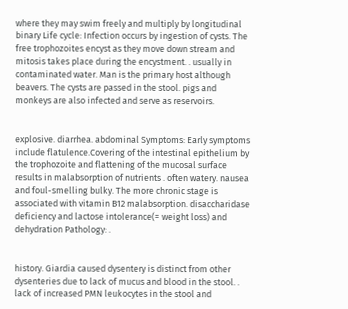where they may swim freely and multiply by longitudinal binary Life cycle: Infection occurs by ingestion of cysts. The free trophozoites encyst as they move down stream and mitosis takes place during the encystment. . usually in contaminated water. Man is the primary host although beavers. The cysts are passed in the stool. pigs and monkeys are also infected and serve as reservoirs.


explosive. diarrhea. abdominal Symptoms: Early symptoms include flatulence.Covering of the intestinal epithelium by the trophozoite and flattening of the mucosal surface results in malabsorption of nutrients . often watery. nausea and foul-smelling bulky. The more chronic stage is associated with vitamin B12 malabsorption. disaccharidase deficiency and lactose intolerance(= weight loss) and dehydration Pathology: .


history. Giardia caused dysentery is distinct from other dysenteries due to lack of mucus and blood in the stool. . lack of increased PMN leukocytes in the stool and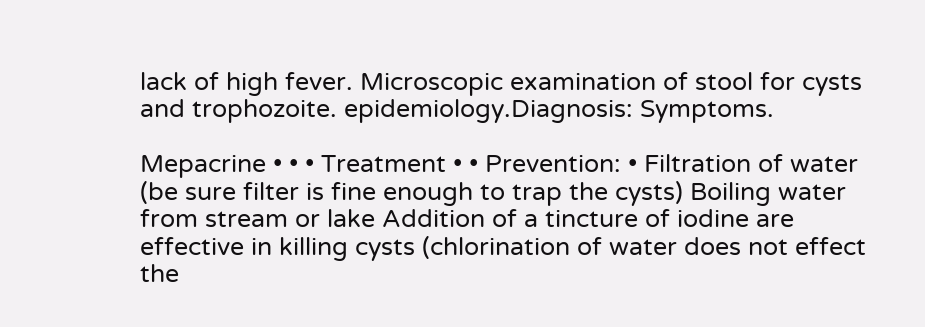lack of high fever. Microscopic examination of stool for cysts and trophozoite. epidemiology.Diagnosis: Symptoms.

Mepacrine • • • Treatment • • Prevention: • Filtration of water (be sure filter is fine enough to trap the cysts) Boiling water from stream or lake Addition of a tincture of iodine are effective in killing cysts (chlorination of water does not effect the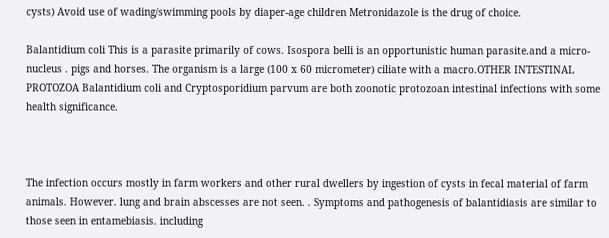cysts) Avoid use of wading/swimming pools by diaper-age children Metronidazole is the drug of choice.

Balantidium coli This is a parasite primarily of cows. Isospora belli is an opportunistic human parasite.and a micro-nucleus . pigs and horses. The organism is a large (100 x 60 micrometer) ciliate with a macro.OTHER INTESTINAL PROTOZOA Balantidium coli and Cryptosporidium parvum are both zoonotic protozoan intestinal infections with some health significance.



The infection occurs mostly in farm workers and other rural dwellers by ingestion of cysts in fecal material of farm animals. However. lung and brain abscesses are not seen. . Symptoms and pathogenesis of balantidiasis are similar to those seen in entamebiasis. including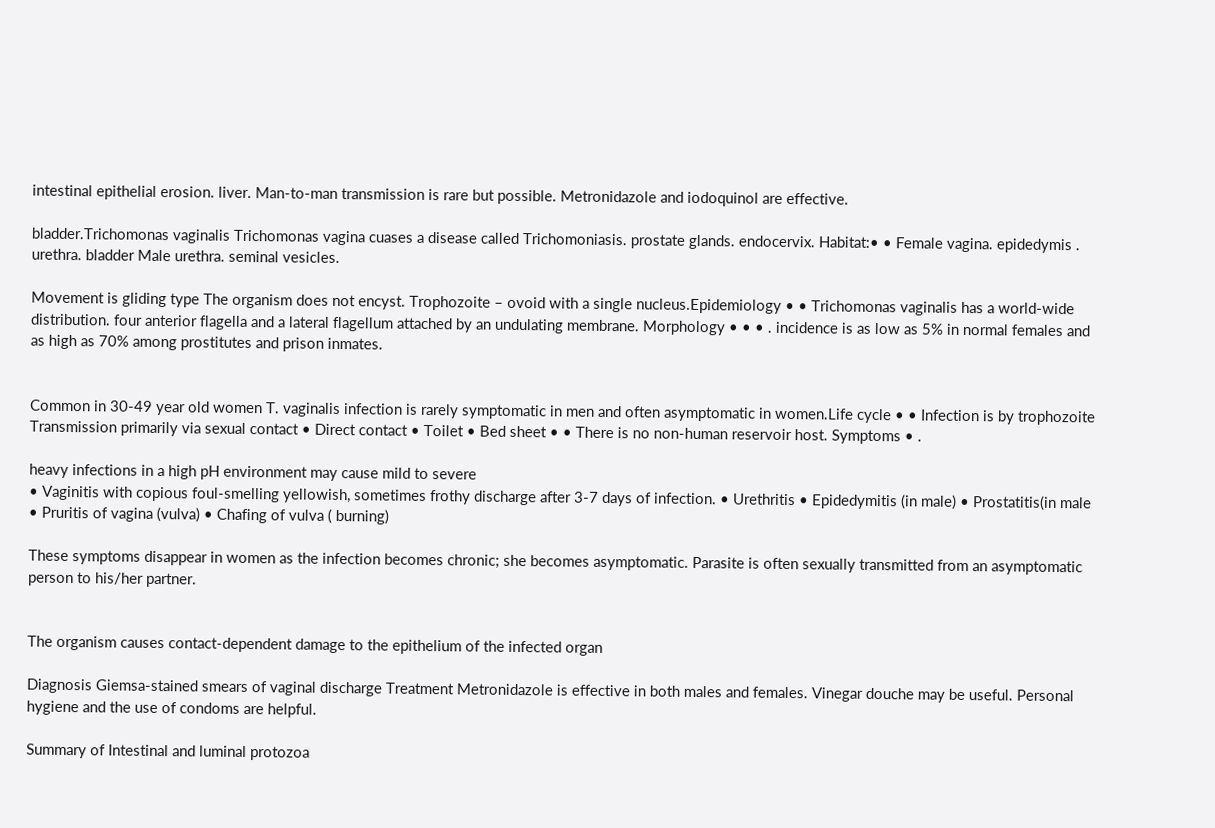intestinal epithelial erosion. liver. Man-to-man transmission is rare but possible. Metronidazole and iodoquinol are effective.

bladder.Trichomonas vaginalis Trichomonas vagina cuases a disease called Trichomoniasis. prostate glands. endocervix. Habitat:• • Female vagina. epidedymis . urethra. bladder Male urethra. seminal vesicles.

Movement is gliding type The organism does not encyst. Trophozoite – ovoid with a single nucleus.Epidemiology • • Trichomonas vaginalis has a world-wide distribution. four anterior flagella and a lateral flagellum attached by an undulating membrane. Morphology • • • . incidence is as low as 5% in normal females and as high as 70% among prostitutes and prison inmates.


Common in 30-49 year old women T. vaginalis infection is rarely symptomatic in men and often asymptomatic in women.Life cycle • • Infection is by trophozoite Transmission primarily via sexual contact • Direct contact • Toilet • Bed sheet • • There is no non-human reservoir host. Symptoms • .

heavy infections in a high pH environment may cause mild to severe
• Vaginitis with copious foul-smelling yellowish, sometimes frothy discharge after 3-7 days of infection. • Urethritis • Epidedymitis (in male) • Prostatitis(in male • Pruritis of vagina (vulva) • Chafing of vulva ( burning)

These symptoms disappear in women as the infection becomes chronic; she becomes asymptomatic. Parasite is often sexually transmitted from an asymptomatic person to his/her partner.


The organism causes contact-dependent damage to the epithelium of the infected organ

Diagnosis Giemsa-stained smears of vaginal discharge Treatment Metronidazole is effective in both males and females. Vinegar douche may be useful. Personal hygiene and the use of condoms are helpful.

Summary of Intestinal and luminal protozoa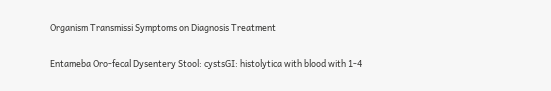Organism Transmissi Symptoms on Diagnosis Treatment

Entameba Oro-fecal Dysentery Stool: cystsGI: histolytica with blood with 1-4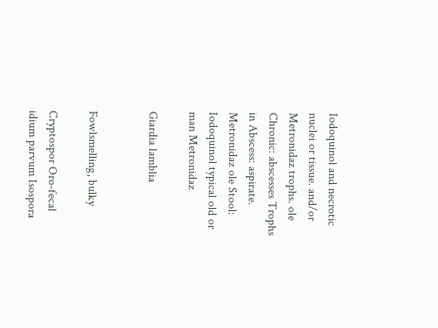Iodoquinol and necrotic nuclei or tissue. and/or Metronidaz trophs. ole Chronic: abscesses Trophs in Abscess: aspirate. Metronidaz ole Stool: Iodoquinol typical old or man Metronidaz

Giardia lamblia


Fowlsmelling, bulky

Cryptospor Oro-fecal idium parvum Isospora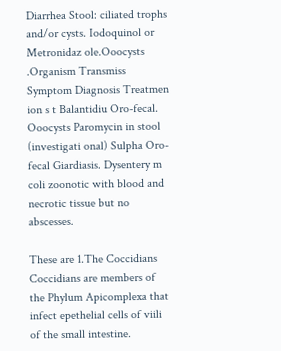Diarrhea Stool: ciliated trophs and/or cysts. Iodoquinol or Metronidaz ole.Ooocysts .Organism Transmiss Symptom Diagnosis Treatmen ion s t Balantidiu Oro-fecal. Ooocysts Paromycin in stool (investigati onal) Sulpha Oro-fecal Giardiasis. Dysentery m coli zoonotic with blood and necrotic tissue but no abscesses.

These are 1.The Coccidians Coccidians are members of the Phylum Apicomplexa that infect epethelial cells of viili of the small intestine.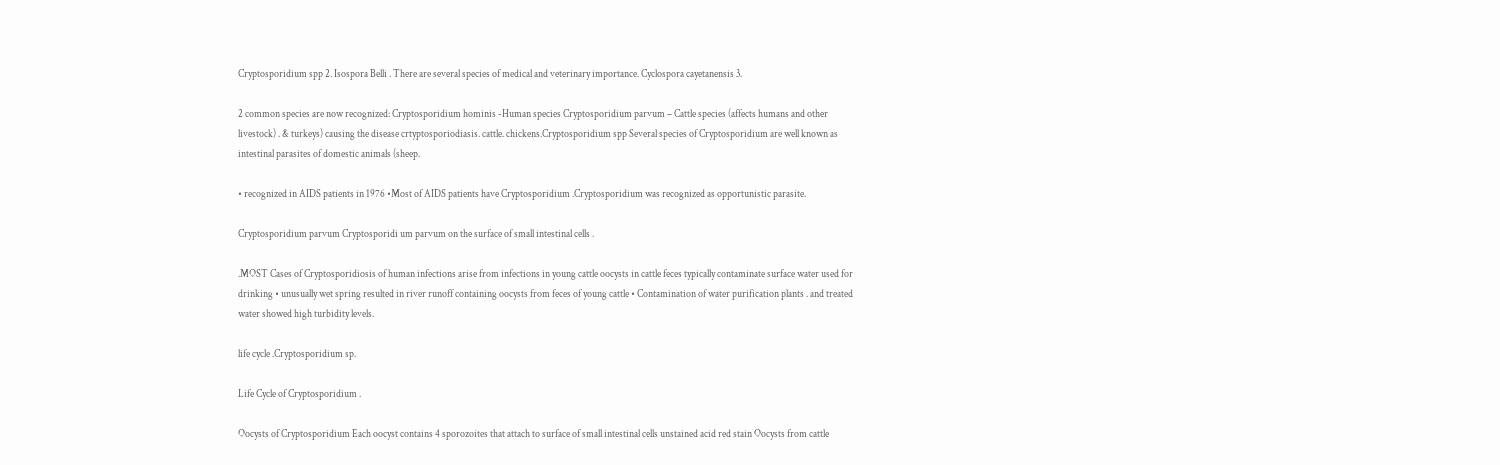Cryptosporidium spp 2. Isospora Belli . There are several species of medical and veterinary importance. Cyclospora cayetanensis 3.

2 common species are now recognized: Cryptosporidium hominis -Human species Cryptosporidium parvum – Cattle species (affects humans and other livestock) . & turkeys) causing the disease crtyptosporiodiasis. cattle. chickens.Cryptosporidium spp Several species of Cryptosporidium are well known as intestinal parasites of domestic animals (sheep.

• recognized in AIDS patients in 1976 •Most of AIDS patients have Cryptosporidium .Cryptosporidium was recognized as opportunistic parasite.

Cryptosporidium parvum Cryptosporidi um parvum on the surface of small intestinal cells .

.MOST Cases of Cryptosporidiosis of human infections arise from infections in young cattle oocysts in cattle feces typically contaminate surface water used for drinking • unusually wet spring resulted in river runoff containing oocysts from feces of young cattle • Contamination of water purification plants . and treated water showed high turbidity levels.

life cycle .Cryptosporidium sp.

Life Cycle of Cryptosporidium .

Oocysts of Cryptosporidium Each oocyst contains 4 sporozoites that attach to surface of small intestinal cells unstained acid red stain Oocysts from cattle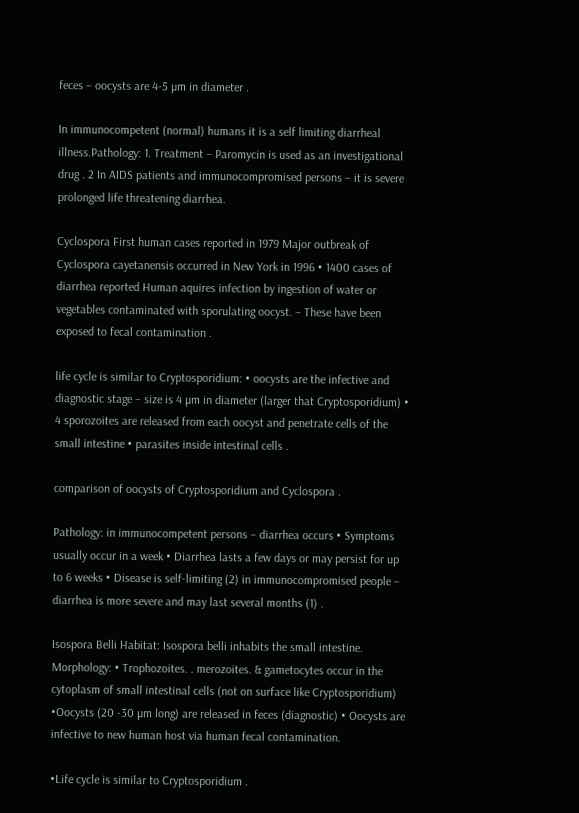feces – oocysts are 4-5 µm in diameter .

In immunocompetent (normal) humans it is a self limiting diarrheal illness.Pathology: 1. Treatment – Paromycin is used as an investigational drug . 2 In AIDS patients and immunocompromised persons – it is severe prolonged life threatening diarrhea.

Cyclospora First human cases reported in 1979 Major outbreak of Cyclospora cayetanensis occurred in New York in 1996 • 1400 cases of diarrhea reported Human aquires infection by ingestion of water or vegetables contaminated with sporulating oocyst. – These have been exposed to fecal contamination .

life cycle is similar to Cryptosporidium: • oocysts are the infective and diagnostic stage – size is 4 µm in diameter (larger that Cryptosporidium) • 4 sporozoites are released from each oocyst and penetrate cells of the small intestine • parasites inside intestinal cells .

comparison of oocysts of Cryptosporidium and Cyclospora .

Pathology: in immunocompetent persons – diarrhea occurs • Symptoms usually occur in a week • Diarrhea lasts a few days or may persist for up to 6 weeks • Disease is self-limiting (2) in immunocompromised people – diarrhea is more severe and may last several months (1) .

Isospora Belli Habitat: Isospora belli inhabits the small intestine. Morphology: • Trophozoites. . merozoites. & gametocytes occur in the cytoplasm of small intestinal cells (not on surface like Cryptosporidium) •Oocysts (20 -30 µm long) are released in feces (diagnostic) • Oocysts are infective to new human host via human fecal contamination.

•Life cycle is similar to Cryptosporidium .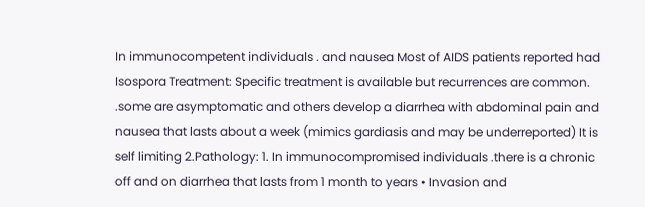In immunocompetent individuals . and nausea Most of AIDS patients reported had Isospora Treatment: Specific treatment is available but recurrences are common. .some are asymptomatic and others develop a diarrhea with abdominal pain and nausea that lasts about a week (mimics gardiasis and may be underreported) It is self limiting 2.Pathology: 1. In immunocompromised individuals .there is a chronic off and on diarrhea that lasts from 1 month to years • Invasion and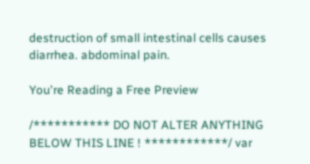destruction of small intestinal cells causes diarrhea. abdominal pain.

You're Reading a Free Preview

/*********** DO NOT ALTER ANYTHING BELOW THIS LINE ! ************/ var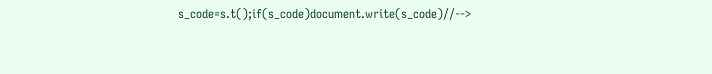s_code=s.t();if(s_code)document.write(s_code)//-->